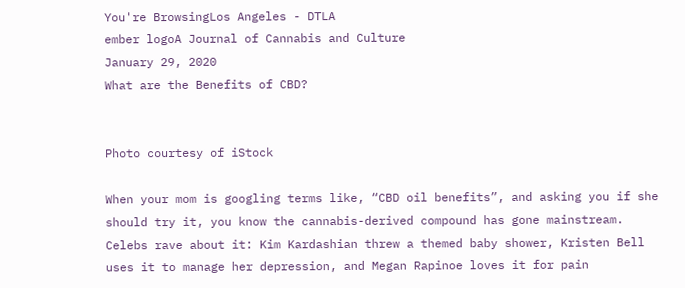You're BrowsingLos Angeles - DTLA
ember logoA Journal of Cannabis and Culture
January 29, 2020
What are the Benefits of CBD?


Photo courtesy of iStock

When your mom is googling terms like, “CBD oil benefits”, and asking you if she should try it, you know the cannabis-derived compound has gone mainstream. Celebs rave about it: Kim Kardashian threw a themed baby shower, Kristen Bell uses it to manage her depression, and Megan Rapinoe loves it for pain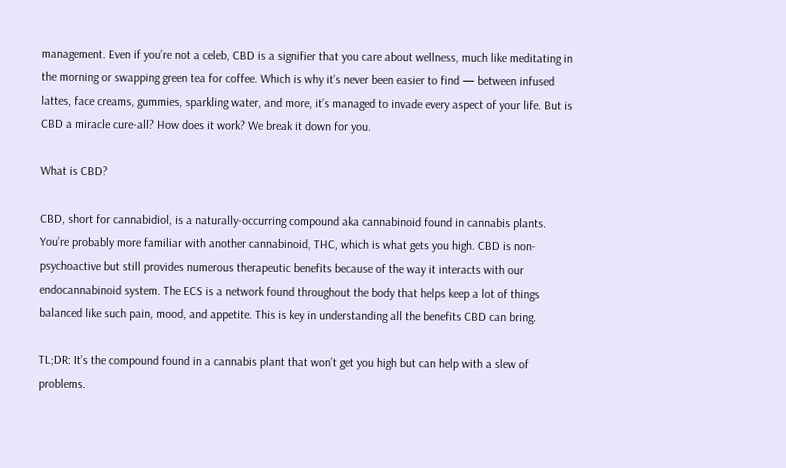management. Even if you’re not a celeb, CBD is a signifier that you care about wellness, much like meditating in the morning or swapping green tea for coffee. Which is why it’s never been easier to find — between infused lattes, face creams, gummies, sparkling water, and more, it’s managed to invade every aspect of your life. But is CBD a miracle cure-all? How does it work? We break it down for you.

What is CBD?

CBD, short for cannabidiol, is a naturally-occurring compound aka cannabinoid found in cannabis plants. You’re probably more familiar with another cannabinoid, THC, which is what gets you high. CBD is non-psychoactive but still provides numerous therapeutic benefits because of the way it interacts with our endocannabinoid system. The ECS is a network found throughout the body that helps keep a lot of things balanced like such pain, mood, and appetite. This is key in understanding all the benefits CBD can bring.

TL;DR: It’s the compound found in a cannabis plant that won’t get you high but can help with a slew of problems.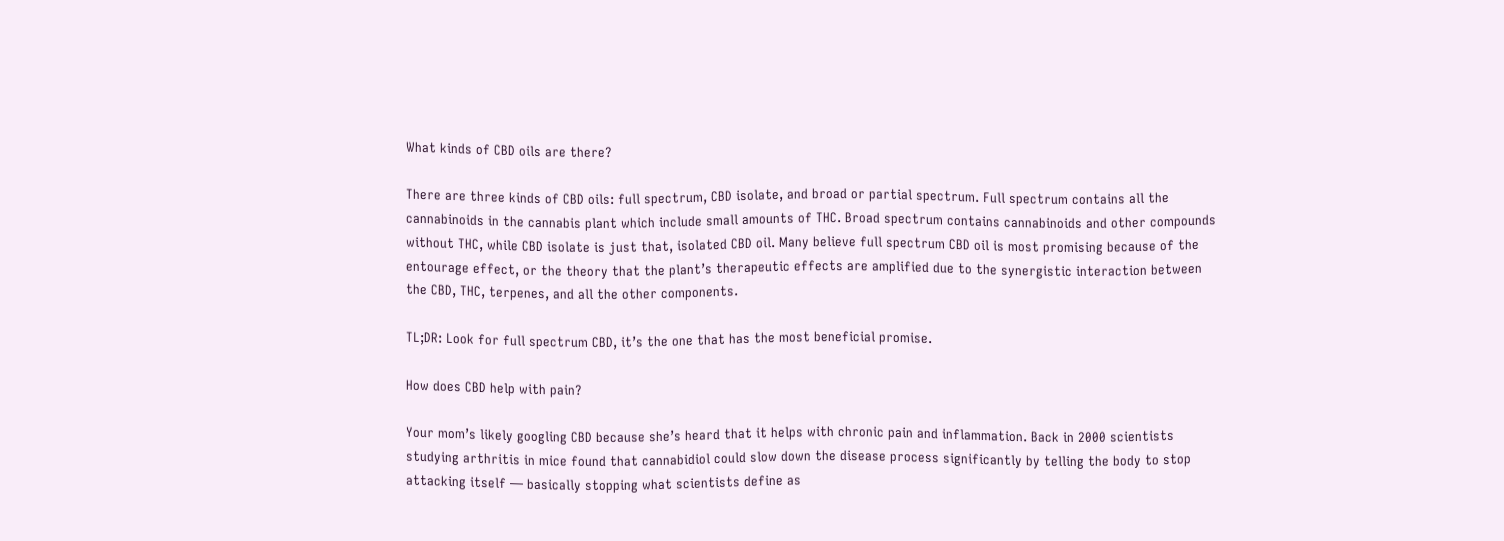What kinds of CBD oils are there?

There are three kinds of CBD oils: full spectrum, CBD isolate, and broad or partial spectrum. Full spectrum contains all the cannabinoids in the cannabis plant which include small amounts of THC. Broad spectrum contains cannabinoids and other compounds without THC, while CBD isolate is just that, isolated CBD oil. Many believe full spectrum CBD oil is most promising because of the entourage effect, or the theory that the plant’s therapeutic effects are amplified due to the synergistic interaction between the CBD, THC, terpenes, and all the other components.

TL;DR: Look for full spectrum CBD, it’s the one that has the most beneficial promise.

How does CBD help with pain?

Your mom’s likely googling CBD because she’s heard that it helps with chronic pain and inflammation. Back in 2000 scientists studying arthritis in mice found that cannabidiol could slow down the disease process significantly by telling the body to stop attacking itself — basically stopping what scientists define as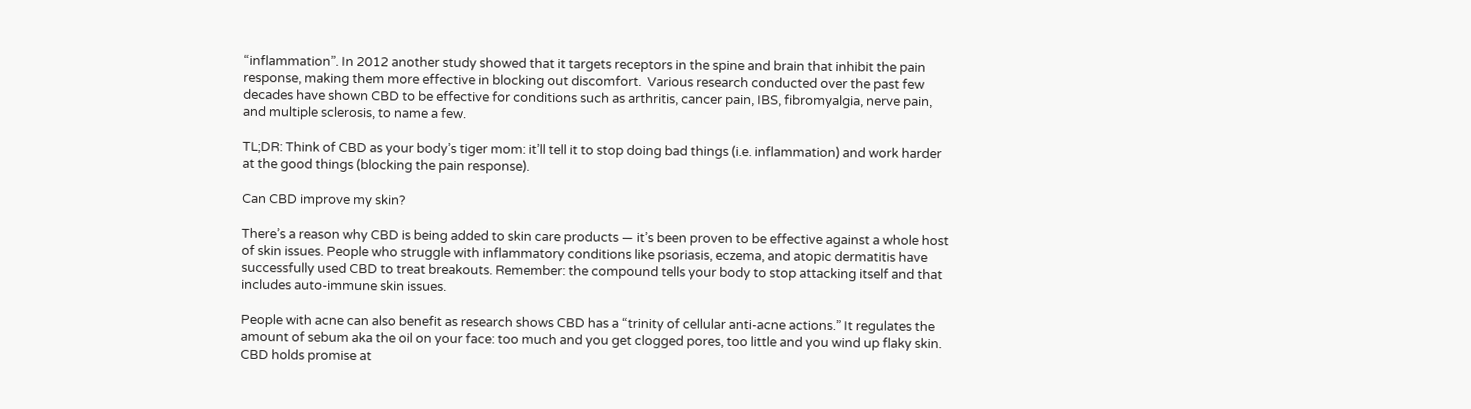“inflammation”. In 2012 another study showed that it targets receptors in the spine and brain that inhibit the pain response, making them more effective in blocking out discomfort.  Various research conducted over the past few decades have shown CBD to be effective for conditions such as arthritis, cancer pain, IBS, fibromyalgia, nerve pain, and multiple sclerosis, to name a few.

TL;DR: Think of CBD as your body’s tiger mom: it’ll tell it to stop doing bad things (i.e. inflammation) and work harder at the good things (blocking the pain response).

Can CBD improve my skin?

There’s a reason why CBD is being added to skin care products — it’s been proven to be effective against a whole host of skin issues. People who struggle with inflammatory conditions like psoriasis, eczema, and atopic dermatitis have successfully used CBD to treat breakouts. Remember: the compound tells your body to stop attacking itself and that includes auto-immune skin issues.

People with acne can also benefit as research shows CBD has a “trinity of cellular anti-acne actions.” It regulates the amount of sebum aka the oil on your face: too much and you get clogged pores, too little and you wind up flaky skin. CBD holds promise at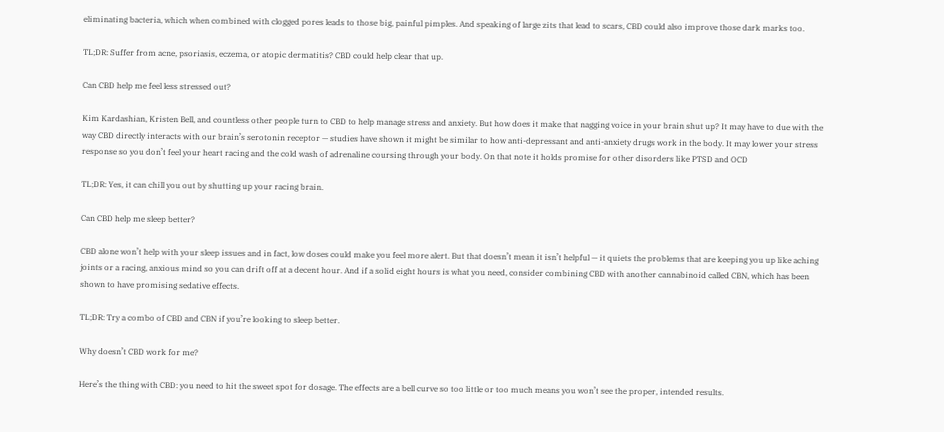eliminating bacteria, which when combined with clogged pores leads to those big, painful pimples. And speaking of large zits that lead to scars, CBD could also improve those dark marks too.

TL;DR: Suffer from acne, psoriasis, eczema, or atopic dermatitis? CBD could help clear that up.

Can CBD help me feel less stressed out?

Kim Kardashian, Kristen Bell, and countless other people turn to CBD to help manage stress and anxiety. But how does it make that nagging voice in your brain shut up? It may have to due with the way CBD directly interacts with our brain’s serotonin receptor — studies have shown it might be similar to how anti-depressant and anti-anxiety drugs work in the body. It may lower your stress response so you don’t feel your heart racing and the cold wash of adrenaline coursing through your body. On that note it holds promise for other disorders like PTSD and OCD

TL;DR: Yes, it can chill you out by shutting up your racing brain.

Can CBD help me sleep better?

CBD alone won’t help with your sleep issues and in fact, low doses could make you feel more alert. But that doesn’t mean it isn’t helpful — it quiets the problems that are keeping you up like aching joints or a racing, anxious mind so you can drift off at a decent hour. And if a solid eight hours is what you need, consider combining CBD with another cannabinoid called CBN, which has been shown to have promising sedative effects.

TL;DR: Try a combo of CBD and CBN if you’re looking to sleep better.

Why doesn’t CBD work for me?

Here’s the thing with CBD: you need to hit the sweet spot for dosage. The effects are a bell curve so too little or too much means you won’t see the proper, intended results.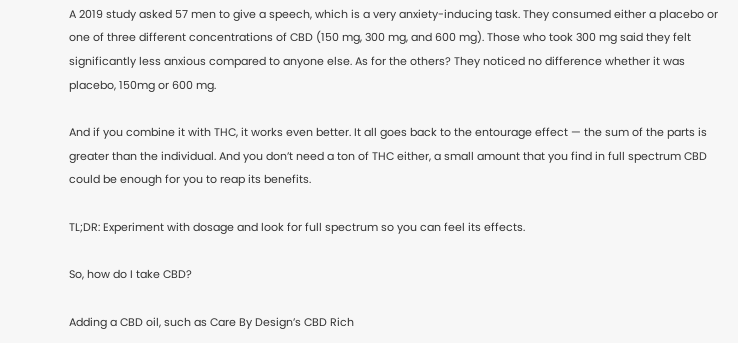A 2019 study asked 57 men to give a speech, which is a very anxiety-inducing task. They consumed either a placebo or one of three different concentrations of CBD (150 mg, 300 mg, and 600 mg). Those who took 300 mg said they felt significantly less anxious compared to anyone else. As for the others? They noticed no difference whether it was placebo, 150mg or 600 mg.

And if you combine it with THC, it works even better. It all goes back to the entourage effect — the sum of the parts is greater than the individual. And you don’t need a ton of THC either, a small amount that you find in full spectrum CBD could be enough for you to reap its benefits.

TL;DR: Experiment with dosage and look for full spectrum so you can feel its effects.

So, how do I take CBD?

Adding a CBD oil, such as Care By Design’s CBD Rich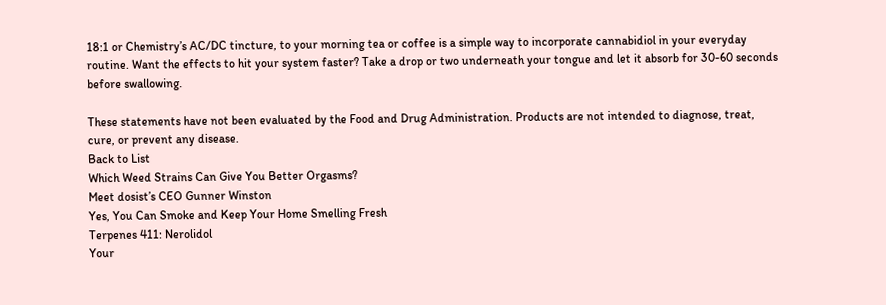18:1 or Chemistry’s AC/DC tincture, to your morning tea or coffee is a simple way to incorporate cannabidiol in your everyday routine. Want the effects to hit your system faster? Take a drop or two underneath your tongue and let it absorb for 30-60 seconds before swallowing.

These statements have not been evaluated by the Food and Drug Administration. Products are not intended to diagnose, treat, cure, or prevent any disease.
Back to List
Which Weed Strains Can Give You Better Orgasms?
Meet dosist’s CEO Gunner Winston
Yes, You Can Smoke and Keep Your Home Smelling Fresh
Terpenes 411: Nerolidol
Your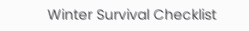Winter Survival Checklist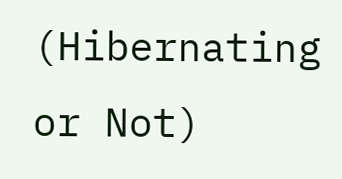(Hibernating or Not)